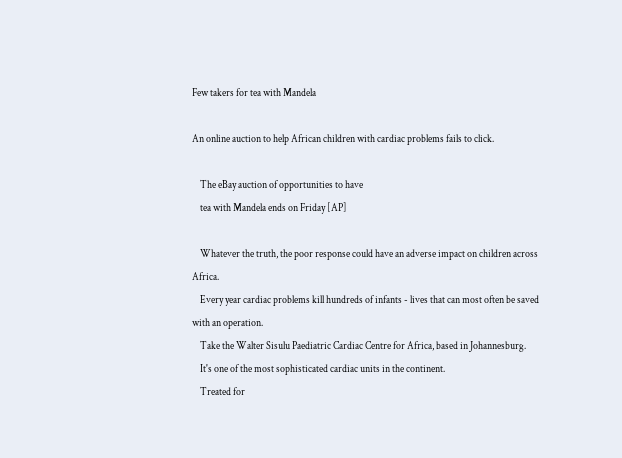Few takers for tea with Mandela

An online auction to help African children with cardiac problems fails to click.

    The eBay auction of opportunities to have
    tea with Mandela ends on Friday [AP]

    Whatever the truth, the poor response could have an adverse impact on children across Africa.
    Every year cardiac problems kill hundreds of infants - lives that can most often be saved with an operation.
    Take the Walter Sisulu Paediatric Cardiac Centre for Africa, based in Johannesburg.
    It's one of the most sophisticated cardiac units in the continent.
    Treated for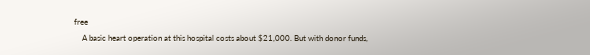free
    A basic heart operation at this hospital costs about $21,000. But with donor funds,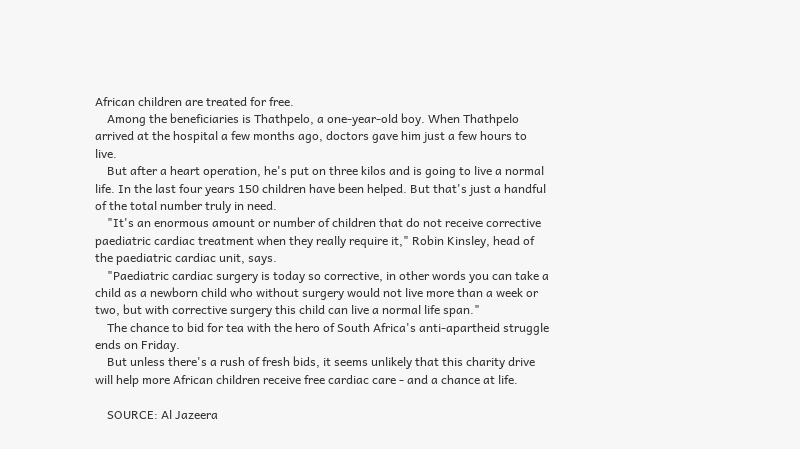African children are treated for free.
    Among the beneficiaries is Thathpelo, a one-year-old boy. When Thathpelo arrived at the hospital a few months ago, doctors gave him just a few hours to live.
    But after a heart operation, he's put on three kilos and is going to live a normal life. In the last four years 150 children have been helped. But that's just a handful of the total number truly in need.
    "It's an enormous amount or number of children that do not receive corrective paediatric cardiac treatment when they really require it," Robin Kinsley, head of the paediatric cardiac unit, says.
    "Paediatric cardiac surgery is today so corrective, in other words you can take a child as a newborn child who without surgery would not live more than a week or two, but with corrective surgery this child can live a normal life span."
    The chance to bid for tea with the hero of South Africa's anti-apartheid struggle ends on Friday.
    But unless there's a rush of fresh bids, it seems unlikely that this charity drive will help more African children receive free cardiac care - and a chance at life.

    SOURCE: Al Jazeera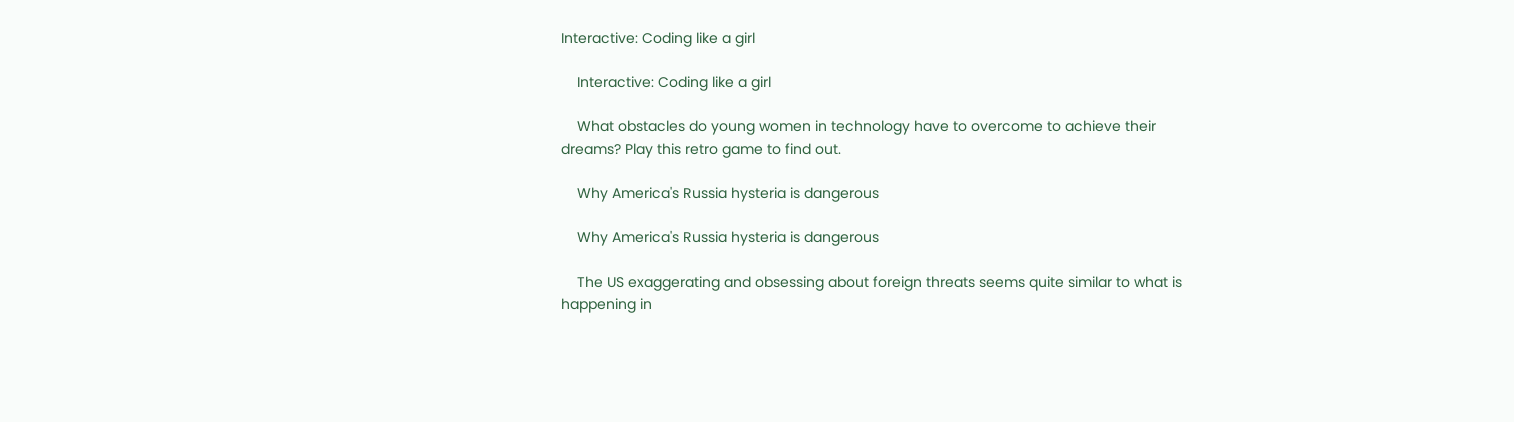Interactive: Coding like a girl

    Interactive: Coding like a girl

    What obstacles do young women in technology have to overcome to achieve their dreams? Play this retro game to find out.

    Why America's Russia hysteria is dangerous

    Why America's Russia hysteria is dangerous

    The US exaggerating and obsessing about foreign threats seems quite similar to what is happening in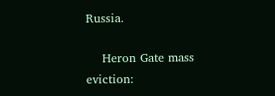Russia.

    Heron Gate mass eviction: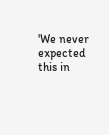'We never expected this in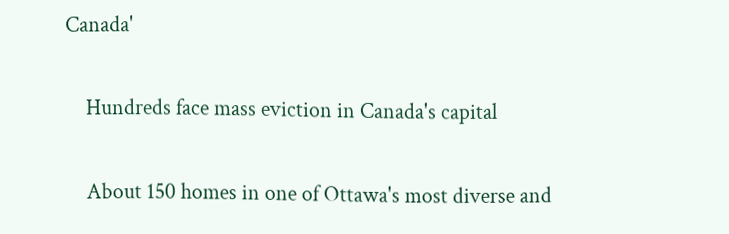Canada'

    Hundreds face mass eviction in Canada's capital

    About 150 homes in one of Ottawa's most diverse and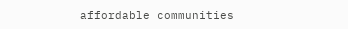affordable communities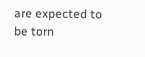are expected to be torn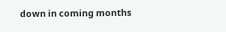down in coming months